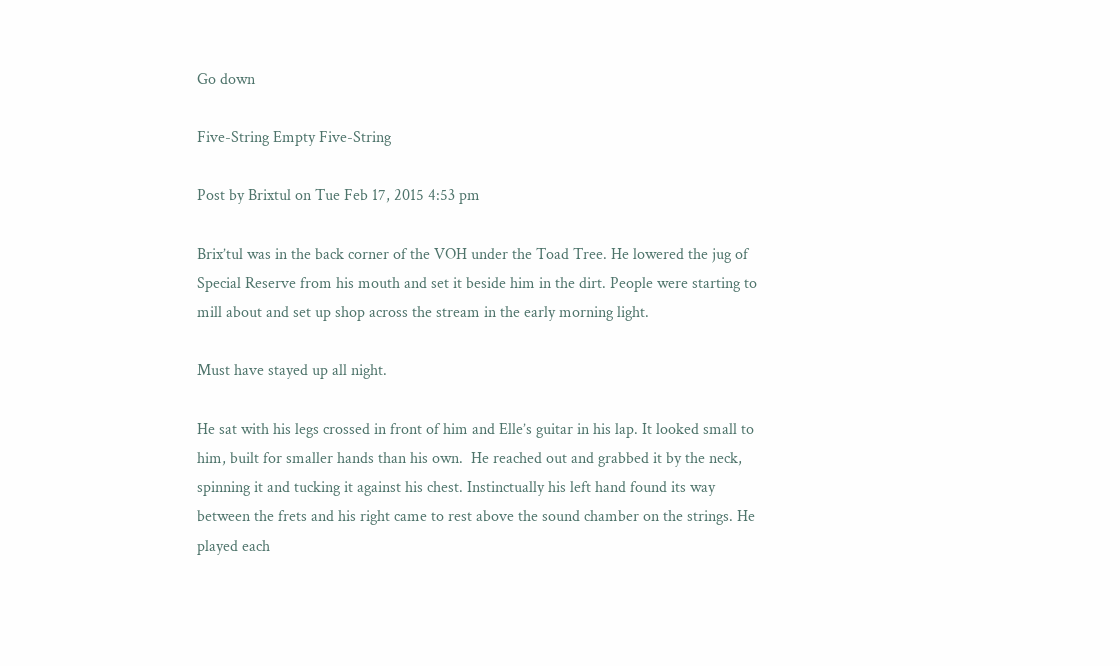Go down

Five-String Empty Five-String

Post by Brixtul on Tue Feb 17, 2015 4:53 pm

Brix’tul was in the back corner of the VOH under the Toad Tree. He lowered the jug of Special Reserve from his mouth and set it beside him in the dirt. People were starting to mill about and set up shop across the stream in the early morning light.

Must have stayed up all night.

He sat with his legs crossed in front of him and Elle’s guitar in his lap. It looked small to him, built for smaller hands than his own.  He reached out and grabbed it by the neck, spinning it and tucking it against his chest. Instinctually his left hand found its way between the frets and his right came to rest above the sound chamber on the strings. He played each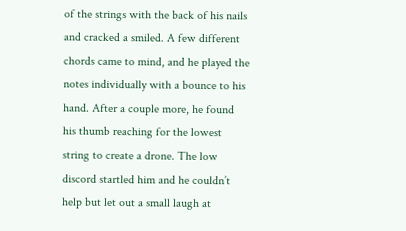of the strings with the back of his nails and cracked a smiled. A few different chords came to mind, and he played the notes individually with a bounce to his hand. After a couple more, he found his thumb reaching for the lowest string to create a drone. The low discord startled him and he couldn’t help but let out a small laugh at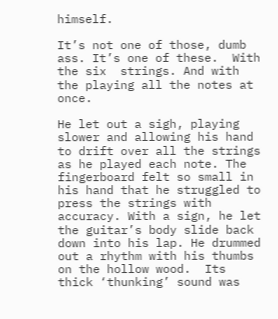himself.

It’s not one of those, dumb ass. It’s one of these.  With the six  strings. And with the playing all the notes at once.

He let out a sigh, playing slower and allowing his hand to drift over all the strings as he played each note. The fingerboard felt so small in his hand that he struggled to press the strings with accuracy. With a sign, he let the guitar’s body slide back down into his lap. He drummed out a rhythm with his thumbs on the hollow wood.  Its thick ‘thunking’ sound was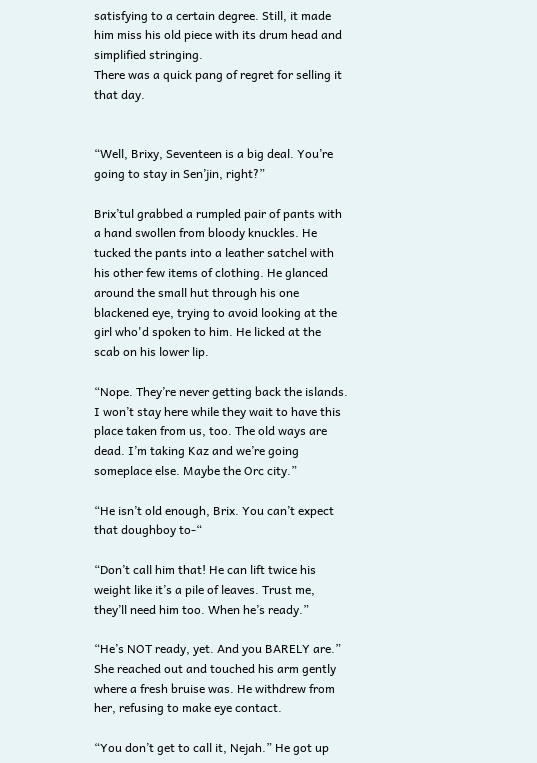satisfying to a certain degree. Still, it made him miss his old piece with its drum head and simplified stringing.
There was a quick pang of regret for selling it that day.


“Well, Brixy, Seventeen is a big deal. You’re going to stay in Sen’jin, right?”

Brix’tul grabbed a rumpled pair of pants with a hand swollen from bloody knuckles. He tucked the pants into a leather satchel with his other few items of clothing. He glanced around the small hut through his one blackened eye, trying to avoid looking at the girl who'd spoken to him. He licked at the scab on his lower lip.

“Nope. They’re never getting back the islands.  I won’t stay here while they wait to have this place taken from us, too. The old ways are dead. I’m taking Kaz and we’re going someplace else. Maybe the Orc city.”

“He isn’t old enough, Brix. You can’t expect that doughboy to-“

“Don’t call him that! He can lift twice his weight like it’s a pile of leaves. Trust me, they’ll need him too. When he’s ready.”

“He’s NOT ready, yet. And you BARELY are.” She reached out and touched his arm gently where a fresh bruise was. He withdrew from her, refusing to make eye contact.

“You don’t get to call it, Nejah.” He got up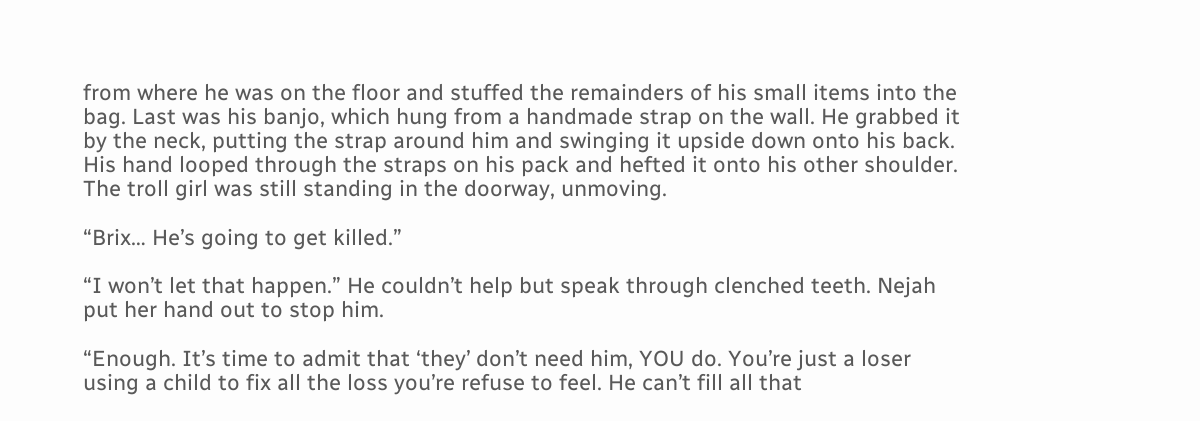from where he was on the floor and stuffed the remainders of his small items into the bag. Last was his banjo, which hung from a handmade strap on the wall. He grabbed it by the neck, putting the strap around him and swinging it upside down onto his back.    His hand looped through the straps on his pack and hefted it onto his other shoulder.  The troll girl was still standing in the doorway, unmoving.

“Brix… He’s going to get killed.”

“I won’t let that happen.” He couldn’t help but speak through clenched teeth. Nejah put her hand out to stop him.

“Enough. It’s time to admit that ‘they’ don’t need him, YOU do. You’re just a loser using a child to fix all the loss you’re refuse to feel. He can’t fill all that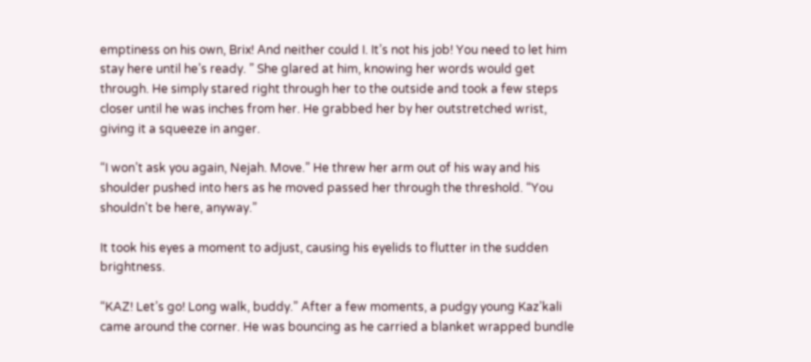emptiness on his own, Brix! And neither could I. It’s not his job! You need to let him stay here until he’s ready. ” She glared at him, knowing her words would get through. He simply stared right through her to the outside and took a few steps closer until he was inches from her. He grabbed her by her outstretched wrist, giving it a squeeze in anger.

“I won’t ask you again, Nejah. Move.” He threw her arm out of his way and his shoulder pushed into hers as he moved passed her through the threshold. “You shouldn't be here, anyway.”

It took his eyes a moment to adjust, causing his eyelids to flutter in the sudden brightness.

“KAZ! Let’s go! Long walk, buddy.” After a few moments, a pudgy young Kaz’kali came around the corner. He was bouncing as he carried a blanket wrapped bundle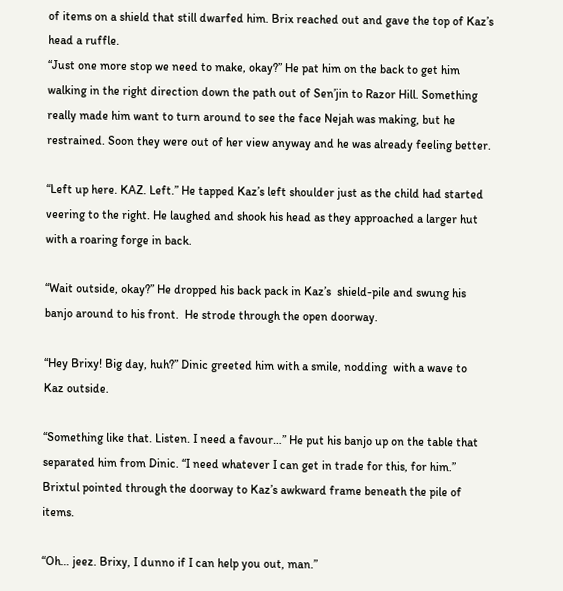of items on a shield that still dwarfed him. Brix reached out and gave the top of Kaz’s head a ruffle.
“Just one more stop we need to make, okay?” He pat him on the back to get him walking in the right direction down the path out of Sen’jin to Razor Hill. Something really made him want to turn around to see the face Nejah was making, but he restrained. Soon they were out of her view anyway and he was already feeling better.

“Left up here. KAZ. Left.” He tapped Kaz’s left shoulder just as the child had started veering to the right. He laughed and shook his head as they approached a larger hut with a roaring forge in back.

“Wait outside, okay?” He dropped his back pack in Kaz’s  shield-pile and swung his banjo around to his front.  He strode through the open doorway.

“Hey Brixy! Big day, huh?” Dinic greeted him with a smile, nodding  with a wave to Kaz outside.

“Something like that. Listen. I need a favour…” He put his banjo up on the table that separated him from Dinic. “I need whatever I can get in trade for this, for him.” Brixtul pointed through the doorway to Kaz’s awkward frame beneath the pile of items.

“Oh… jeez. Brixy, I dunno if I can help you out, man.”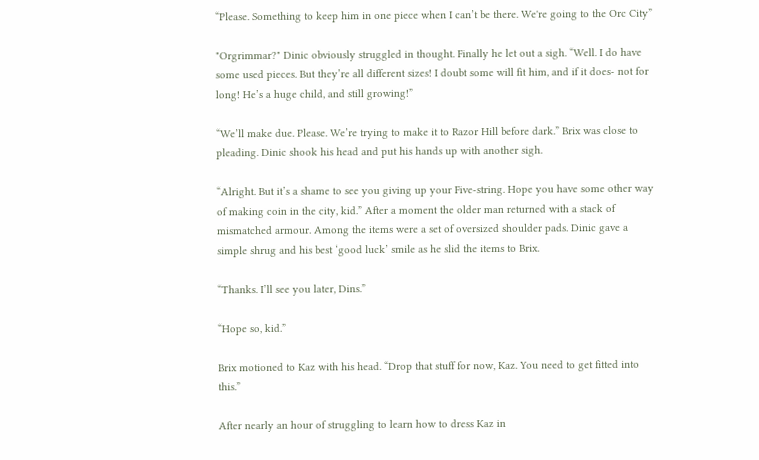“Please. Something to keep him in one piece when I can’t be there. We're going to the Orc City”

"Orgrimmar?" Dinic obviously struggled in thought. Finally he let out a sigh. “Well. I do have some used pieces. But they’re all different sizes! I doubt some will fit him, and if it does- not for long! He’s a huge child, and still growing!”

“We’ll make due. Please. We’re trying to make it to Razor Hill before dark.” Brix was close to pleading. Dinic shook his head and put his hands up with another sigh.

“Alright. But it’s a shame to see you giving up your Five-string. Hope you have some other way of making coin in the city, kid.” After a moment the older man returned with a stack of mismatched armour. Among the items were a set of oversized shoulder pads. Dinic gave a simple shrug and his best ‘good luck’ smile as he slid the items to Brix.

“Thanks. I’ll see you later, Dins.”

“Hope so, kid.”

Brix motioned to Kaz with his head. “Drop that stuff for now, Kaz. You need to get fitted into this.”

After nearly an hour of struggling to learn how to dress Kaz in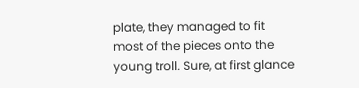plate, they managed to fit most of the pieces onto the young troll. Sure, at first glance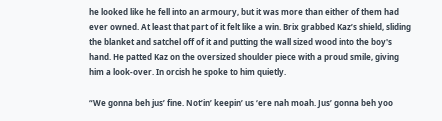he looked like he fell into an armoury, but it was more than either of them had ever owned. At least that part of it felt like a win. Brix grabbed Kaz’s shield, sliding the blanket and satchel off of it and putting the wall sized wood into the boy's hand. He patted Kaz on the oversized shoulder piece with a proud smile, giving him a look-over. In orcish he spoke to him quietly.

“We gonna beh jus’ fine. Not’in’ keepin’ us ‘ere nah moah. Jus’ gonna beh yoo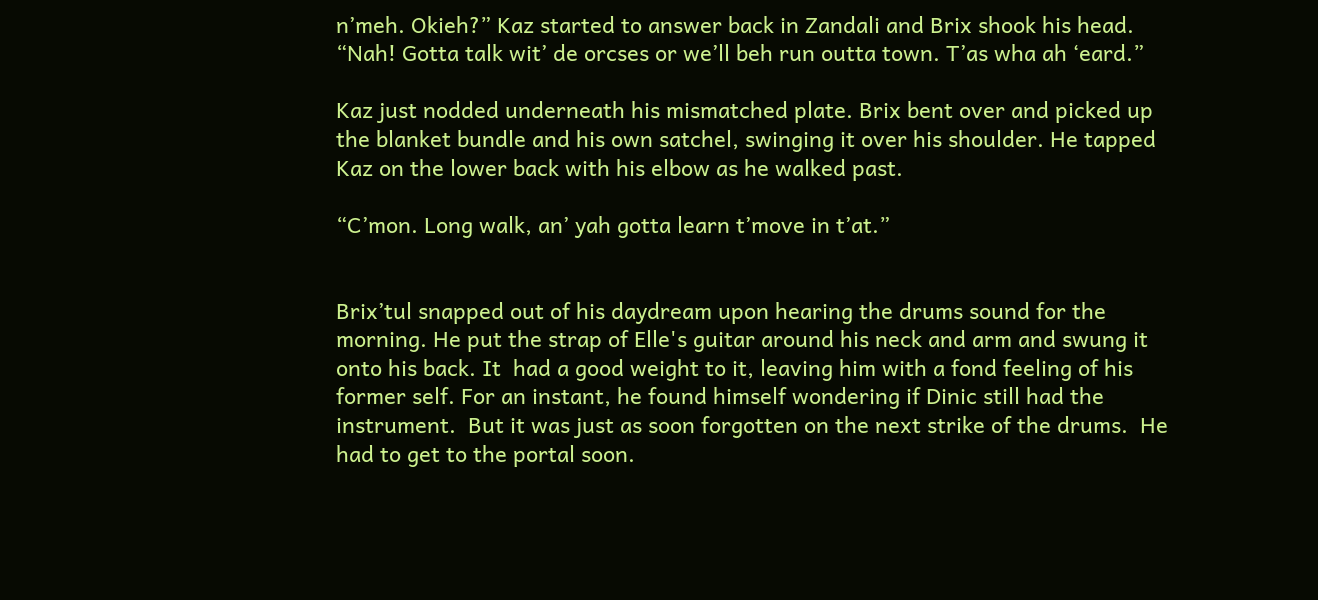n’meh. Okieh?” Kaz started to answer back in Zandali and Brix shook his head. “Nah! Gotta talk wit’ de orcses or we’ll beh run outta town. T’as wha ah ‘eard.”

Kaz just nodded underneath his mismatched plate. Brix bent over and picked up the blanket bundle and his own satchel, swinging it over his shoulder. He tapped Kaz on the lower back with his elbow as he walked past.

“C’mon. Long walk, an’ yah gotta learn t’move in t’at.”


Brix’tul snapped out of his daydream upon hearing the drums sound for the morning. He put the strap of Elle's guitar around his neck and arm and swung it onto his back. It  had a good weight to it, leaving him with a fond feeling of his former self. For an instant, he found himself wondering if Dinic still had the instrument.  But it was just as soon forgotten on the next strike of the drums.  He had to get to the portal soon.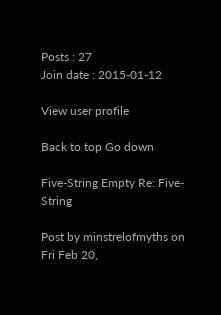Posts : 27
Join date : 2015-01-12

View user profile

Back to top Go down

Five-String Empty Re: Five-String

Post by minstrelofmyths on Fri Feb 20,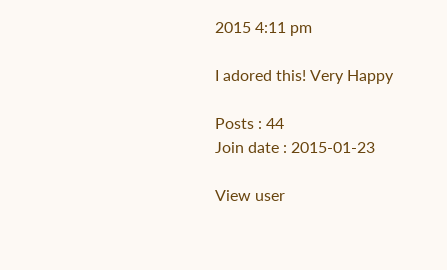2015 4:11 pm

I adored this! Very Happy

Posts : 44
Join date : 2015-01-23

View user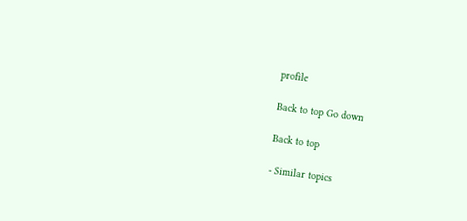profile

Back to top Go down

Back to top

- Similar topics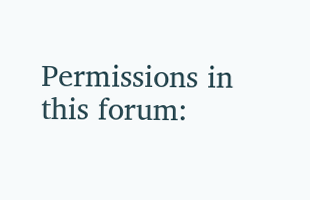Permissions in this forum: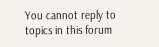You cannot reply to topics in this forum